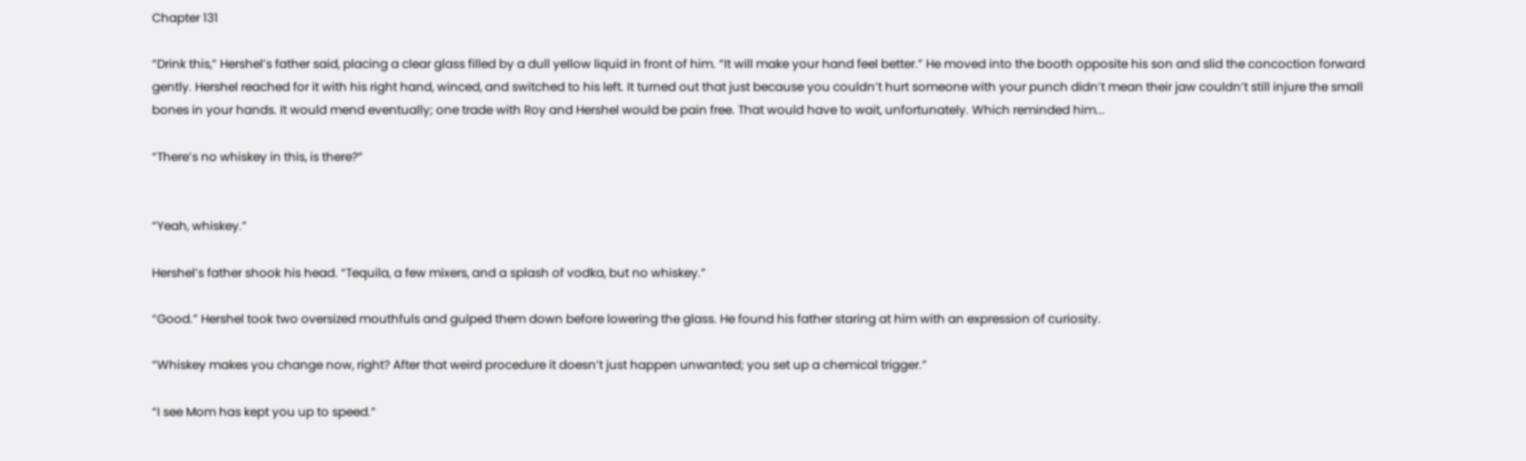Chapter 131

“Drink this,” Hershel’s father said, placing a clear glass filled by a dull yellow liquid in front of him. “It will make your hand feel better.” He moved into the booth opposite his son and slid the concoction forward gently. Hershel reached for it with his right hand, winced, and switched to his left. It turned out that just because you couldn’t hurt someone with your punch didn’t mean their jaw couldn’t still injure the small bones in your hands. It would mend eventually; one trade with Roy and Hershel would be pain free. That would have to wait, unfortunately. Which reminded him...

“There’s no whiskey in this, is there?”


“Yeah, whiskey.”

Hershel’s father shook his head. “Tequila, a few mixers, and a splash of vodka, but no whiskey.”

“Good.” Hershel took two oversized mouthfuls and gulped them down before lowering the glass. He found his father staring at him with an expression of curiosity.

“Whiskey makes you change now, right? After that weird procedure it doesn’t just happen unwanted; you set up a chemical trigger.”

“I see Mom has kept you up to speed.”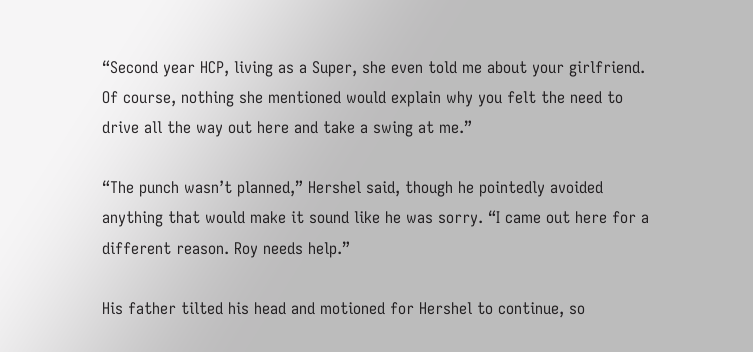“Second year HCP, living as a Super, she even told me about your girlfriend. Of course, nothing she mentioned would explain why you felt the need to drive all the way out here and take a swing at me.”

“The punch wasn’t planned,” Hershel said, though he pointedly avoided anything that would make it sound like he was sorry. “I came out here for a different reason. Roy needs help.”

His father tilted his head and motioned for Hershel to continue, so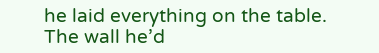he laid everything on the table. The wall he’d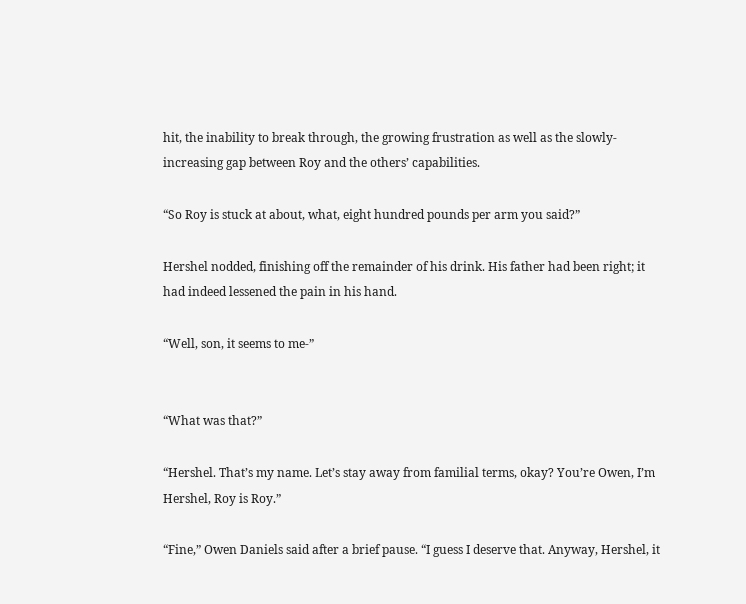hit, the inability to break through, the growing frustration as well as the slowly-increasing gap between Roy and the others’ capabilities.

“So Roy is stuck at about, what, eight hundred pounds per arm you said?”

Hershel nodded, finishing off the remainder of his drink. His father had been right; it had indeed lessened the pain in his hand.

“Well, son, it seems to me-”


“What was that?”

“Hershel. That’s my name. Let’s stay away from familial terms, okay? You’re Owen, I’m Hershel, Roy is Roy.”

“Fine,” Owen Daniels said after a brief pause. “I guess I deserve that. Anyway, Hershel, it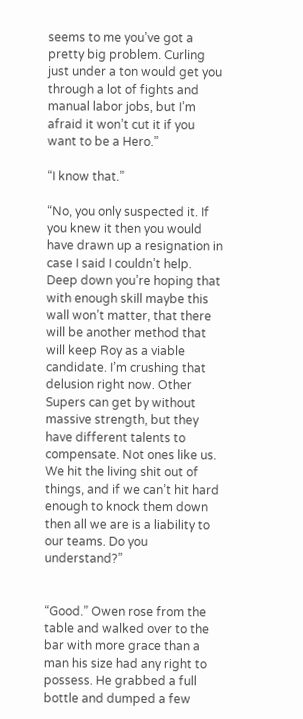seems to me you’ve got a pretty big problem. Curling just under a ton would get you through a lot of fights and manual labor jobs, but I’m afraid it won’t cut it if you want to be a Hero.”

“I know that.”

“No, you only suspected it. If you knew it then you would have drawn up a resignation in case I said I couldn’t help. Deep down you’re hoping that with enough skill maybe this wall won’t matter, that there will be another method that will keep Roy as a viable candidate. I’m crushing that delusion right now. Other Supers can get by without massive strength, but they have different talents to compensate. Not ones like us. We hit the living shit out of things, and if we can’t hit hard enough to knock them down then all we are is a liability to our teams. Do you understand?”


“Good.” Owen rose from the table and walked over to the bar with more grace than a man his size had any right to possess. He grabbed a full bottle and dumped a few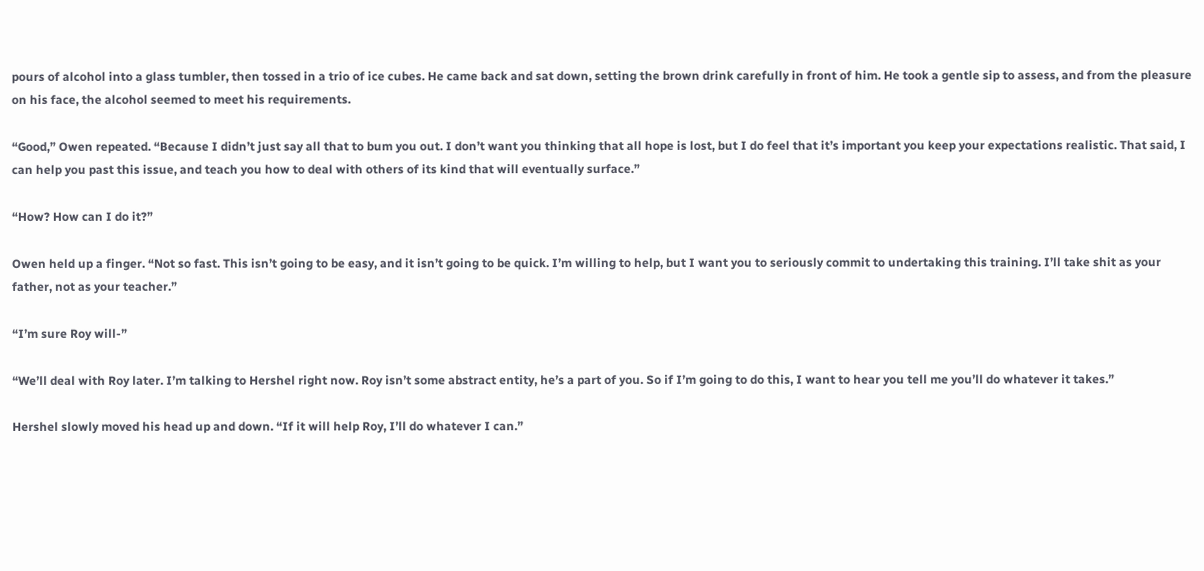pours of alcohol into a glass tumbler, then tossed in a trio of ice cubes. He came back and sat down, setting the brown drink carefully in front of him. He took a gentle sip to assess, and from the pleasure on his face, the alcohol seemed to meet his requirements.

“Good,” Owen repeated. “Because I didn’t just say all that to bum you out. I don’t want you thinking that all hope is lost, but I do feel that it’s important you keep your expectations realistic. That said, I can help you past this issue, and teach you how to deal with others of its kind that will eventually surface.”

“How? How can I do it?”

Owen held up a finger. “Not so fast. This isn’t going to be easy, and it isn’t going to be quick. I’m willing to help, but I want you to seriously commit to undertaking this training. I’ll take shit as your father, not as your teacher.”

“I’m sure Roy will-”

“We’ll deal with Roy later. I’m talking to Hershel right now. Roy isn’t some abstract entity, he’s a part of you. So if I’m going to do this, I want to hear you tell me you’ll do whatever it takes.”

Hershel slowly moved his head up and down. “If it will help Roy, I’ll do whatever I can.”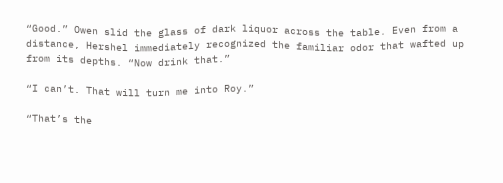“Good.” Owen slid the glass of dark liquor across the table. Even from a distance, Hershel immediately recognized the familiar odor that wafted up from its depths. “Now drink that.”

“I can’t. That will turn me into Roy.”

“That’s the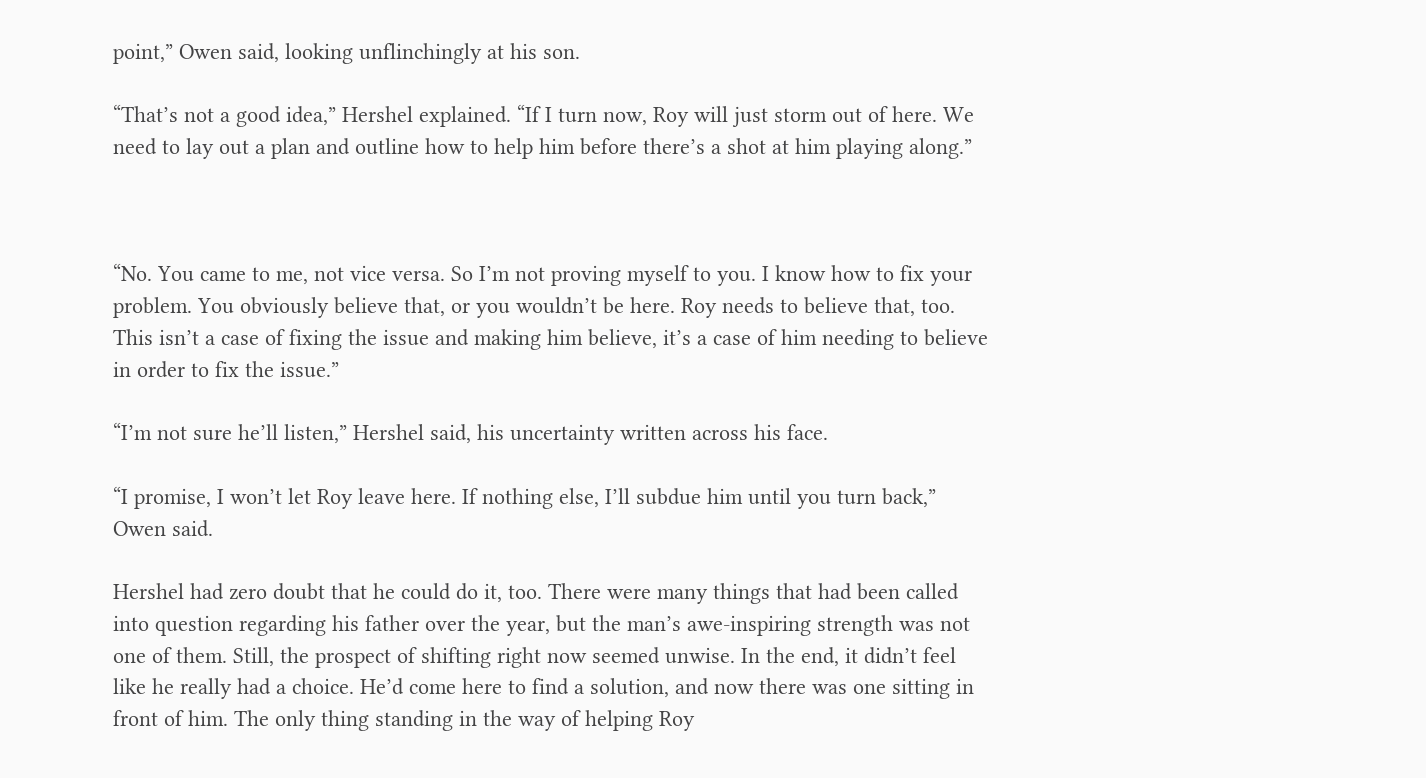point,” Owen said, looking unflinchingly at his son.

“That’s not a good idea,” Hershel explained. “If I turn now, Roy will just storm out of here. We need to lay out a plan and outline how to help him before there’s a shot at him playing along.”



“No. You came to me, not vice versa. So I’m not proving myself to you. I know how to fix your problem. You obviously believe that, or you wouldn’t be here. Roy needs to believe that, too. This isn’t a case of fixing the issue and making him believe, it’s a case of him needing to believe in order to fix the issue.”

“I’m not sure he’ll listen,” Hershel said, his uncertainty written across his face.

“I promise, I won’t let Roy leave here. If nothing else, I’ll subdue him until you turn back,” Owen said.

Hershel had zero doubt that he could do it, too. There were many things that had been called into question regarding his father over the year, but the man’s awe-inspiring strength was not one of them. Still, the prospect of shifting right now seemed unwise. In the end, it didn’t feel like he really had a choice. He’d come here to find a solution, and now there was one sitting in front of him. The only thing standing in the way of helping Roy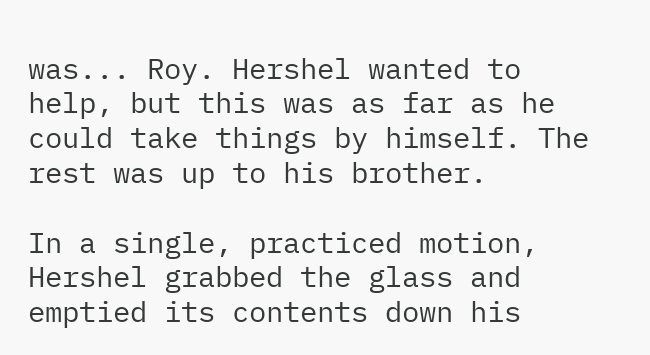was... Roy. Hershel wanted to help, but this was as far as he could take things by himself. The rest was up to his brother.

In a single, practiced motion, Hershel grabbed the glass and emptied its contents down his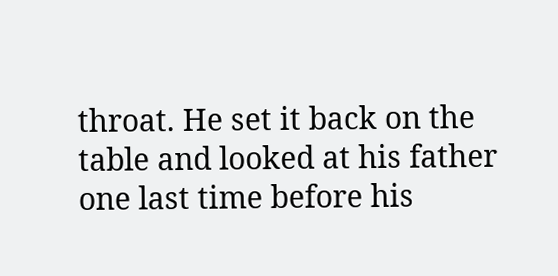throat. He set it back on the table and looked at his father one last time before his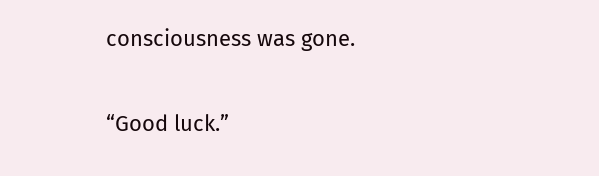consciousness was gone.

“Good luck.”